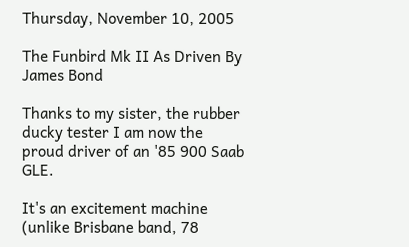Thursday, November 10, 2005

The Funbird Mk II As Driven By James Bond

Thanks to my sister, the rubber ducky tester I am now the proud driver of an '85 900 Saab GLE.

It's an excitement machine (unlike Brisbane band, 78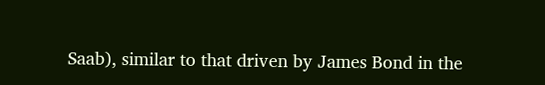Saab), similar to that driven by James Bond in the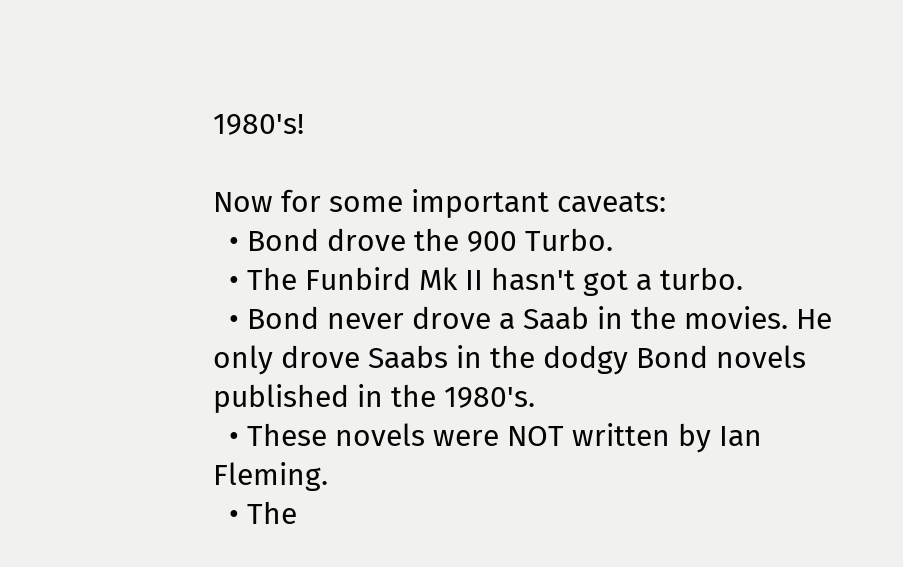1980's!

Now for some important caveats:
  • Bond drove the 900 Turbo.
  • The Funbird Mk II hasn't got a turbo.
  • Bond never drove a Saab in the movies. He only drove Saabs in the dodgy Bond novels published in the 1980's.
  • These novels were NOT written by Ian Fleming.
  • The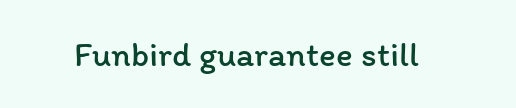Funbird guarantee still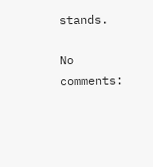stands.

No comments: